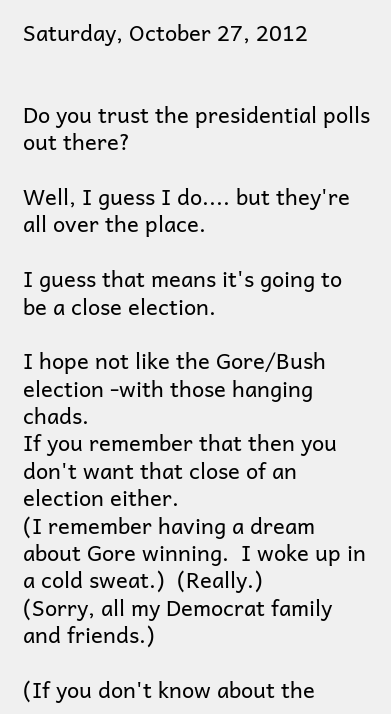Saturday, October 27, 2012


Do you trust the presidential polls out there?

Well, I guess I do.... but they're all over the place.

I guess that means it's going to be a close election.

I hope not like the Gore/Bush election -with those hanging chads.
If you remember that then you don't want that close of an election either.
(I remember having a dream about Gore winning.  I woke up in a cold sweat.)  (Really.)
(Sorry, all my Democrat family and friends.)

(If you don't know about the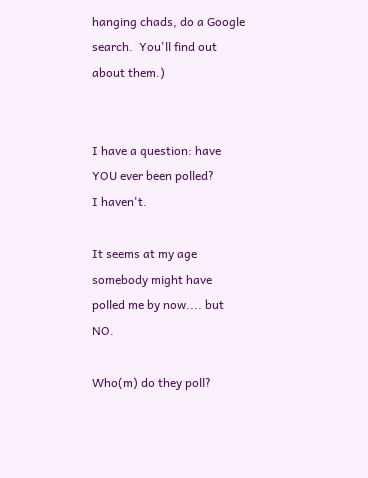hanging chads, do a Google search.  You'll find out about them.)


I have a question: have YOU ever been polled?
I haven't.

It seems at my age somebody might have polled me by now.... but NO.

Who(m) do they poll?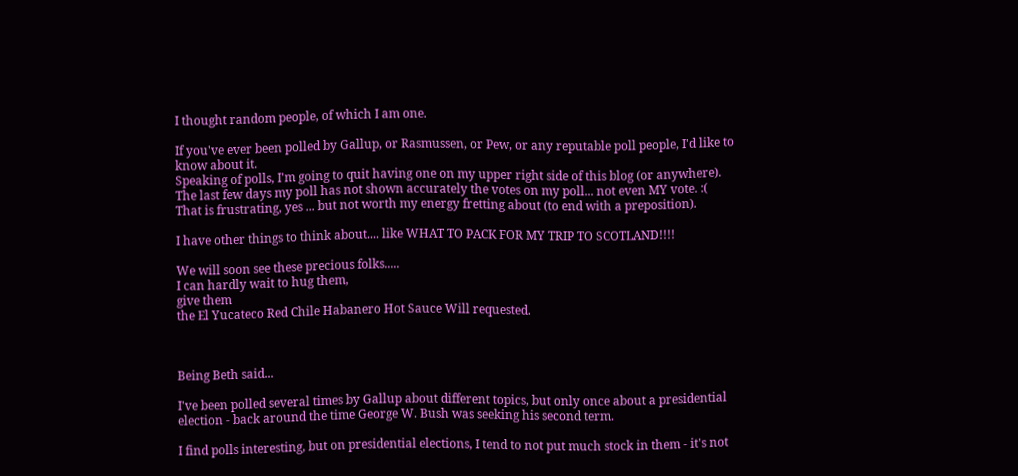I thought random people, of which I am one.

If you've ever been polled by Gallup, or Rasmussen, or Pew, or any reputable poll people, I'd like to know about it.
Speaking of polls, I'm going to quit having one on my upper right side of this blog (or anywhere).  The last few days my poll has not shown accurately the votes on my poll... not even MY vote. :(
That is frustrating, yes ... but not worth my energy fretting about (to end with a preposition).

I have other things to think about.... like WHAT TO PACK FOR MY TRIP TO SCOTLAND!!!!

We will soon see these precious folks.....
I can hardly wait to hug them,
give them
the El Yucateco Red Chile Habanero Hot Sauce Will requested.



Being Beth said...

I've been polled several times by Gallup about different topics, but only once about a presidential election - back around the time George W. Bush was seeking his second term.

I find polls interesting, but on presidential elections, I tend to not put much stock in them - it's not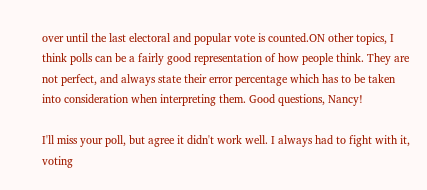over until the last electoral and popular vote is counted.ON other topics, I think polls can be a fairly good representation of how people think. They are not perfect, and always state their error percentage which has to be taken into consideration when interpreting them. Good questions, Nancy!

I'll miss your poll, but agree it didn't work well. I always had to fight with it, voting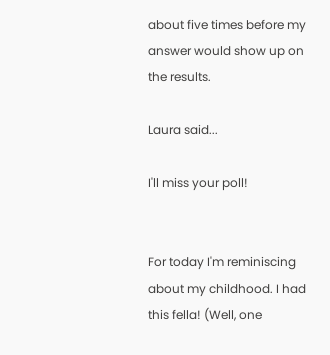about five times before my answer would show up on the results.

Laura said...

I'll miss your poll!


For today I'm reminiscing about my childhood. I had this fella! (Well, one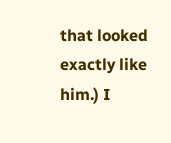that looked exactly like him.) I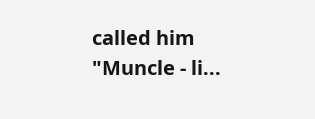called him "Muncle - li...